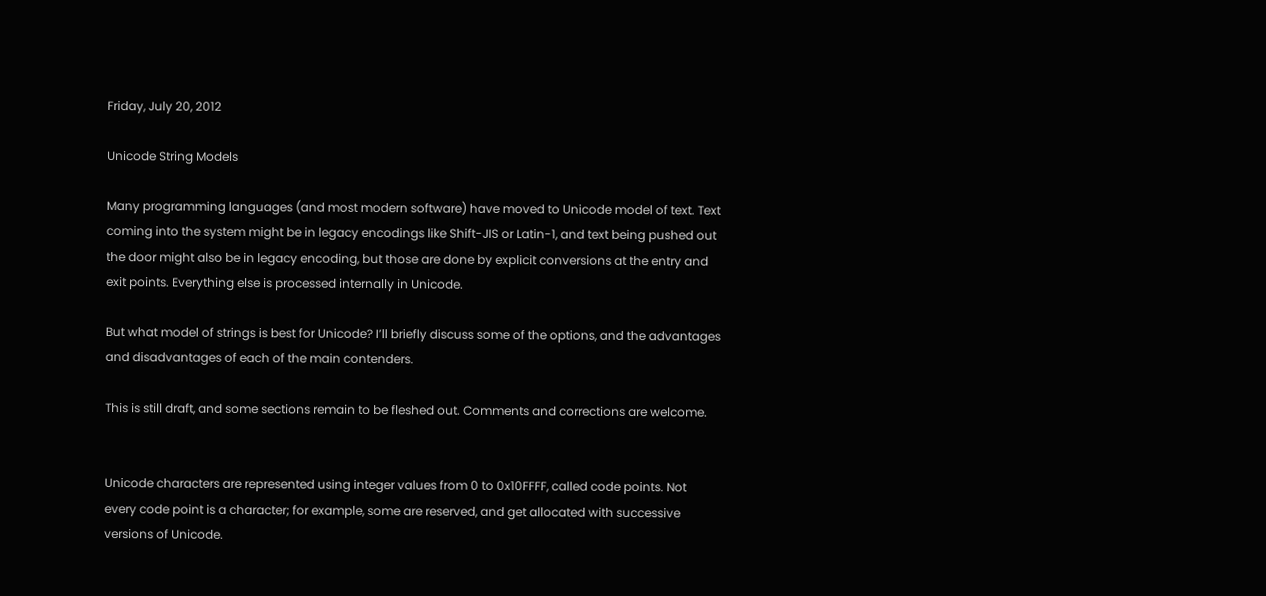Friday, July 20, 2012

Unicode String Models

Many programming languages (and most modern software) have moved to Unicode model of text. Text coming into the system might be in legacy encodings like Shift-JIS or Latin-1, and text being pushed out the door might also be in legacy encoding, but those are done by explicit conversions at the entry and exit points. Everything else is processed internally in Unicode.

But what model of strings is best for Unicode? I’ll briefly discuss some of the options, and the advantages and disadvantages of each of the main contenders.

This is still draft, and some sections remain to be fleshed out. Comments and corrections are welcome.


Unicode characters are represented using integer values from 0 to 0x10FFFF, called code points. Not every code point is a character; for example, some are reserved, and get allocated with successive versions of Unicode.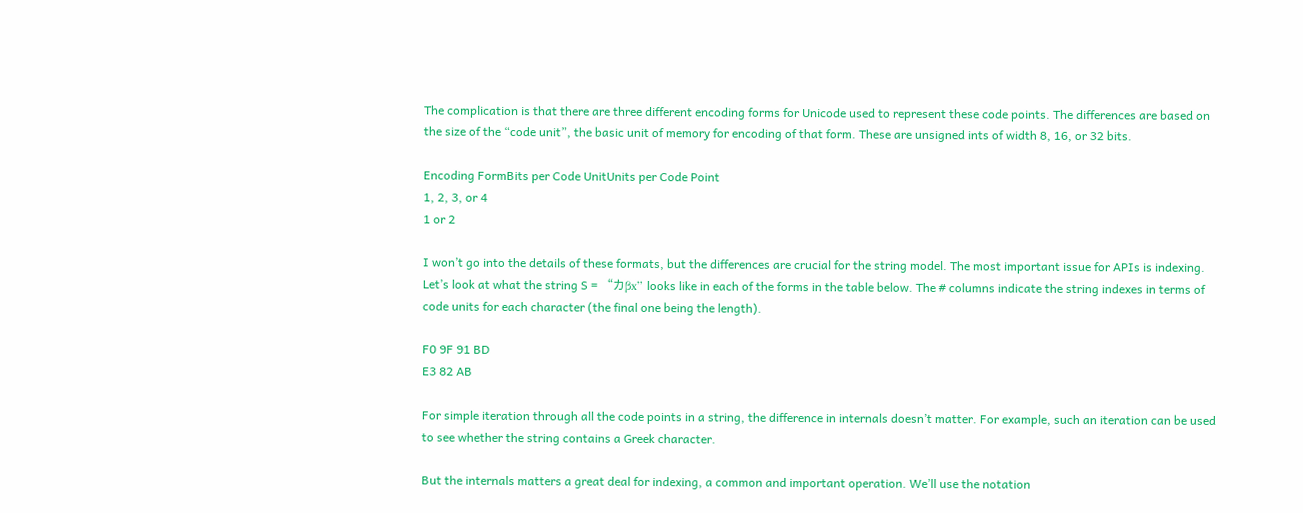The complication is that there are three different encoding forms for Unicode used to represent these code points. The differences are based on the size of the “code unit”, the basic unit of memory for encoding of that form. These are unsigned ints of width 8, 16, or 32 bits.

Encoding FormBits per Code UnitUnits per Code Point
1, 2, 3, or 4
1 or 2

I won’t go into the details of these formats, but the differences are crucial for the string model. The most important issue for APIs is indexing. Let’s look at what the string S = “カβx” looks like in each of the forms in the table below. The # columns indicate the string indexes in terms of code units for each character (the final one being the length).

F0 9F 91 BD
E3 82 AB

For simple iteration through all the code points in a string, the difference in internals doesn’t matter. For example, such an iteration can be used to see whether the string contains a Greek character.

But the internals matters a great deal for indexing, a common and important operation. We’ll use the notation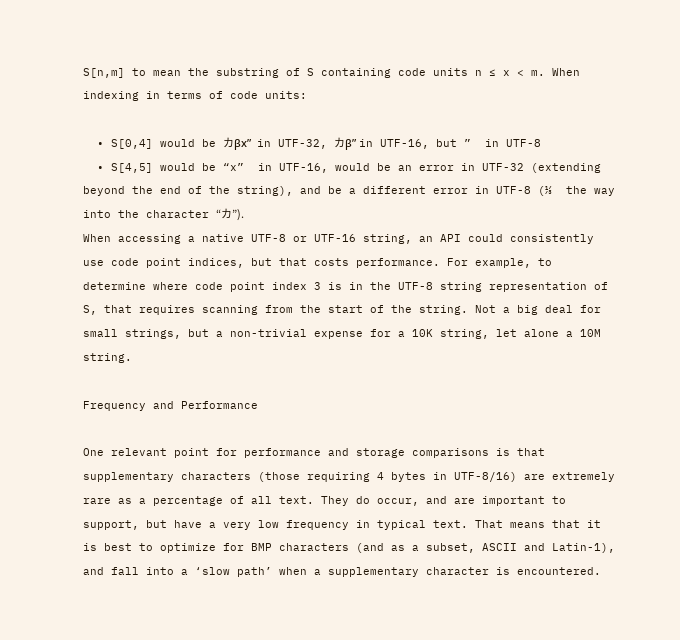S[n,m] to mean the substring of S containing code units n ≤ x < m. When indexing in terms of code units:

  • S[0,4] would be カβx”  in UTF-32, カβ” in UTF-16, but ”  in UTF-8
  • S[4,5] would be “x”  in UTF-16, would be an error in UTF-32 (extending beyond the end of the string), and be a different error in UTF-8 (⅓  the way into the character “カ”).
When accessing a native UTF-8 or UTF-16 string, an API could consistently use code point indices, but that costs performance. For example, to determine where code point index 3 is in the UTF-8 string representation of S, that requires scanning from the start of the string. Not a big deal for small strings, but a non-trivial expense for a 10K string, let alone a 10M string.

Frequency and Performance

One relevant point for performance and storage comparisons is that supplementary characters (those requiring 4 bytes in UTF-8/16) are extremely rare as a percentage of all text. They do occur, and are important to support, but have a very low frequency in typical text. That means that it is best to optimize for BMP characters (and as a subset, ASCII and Latin-1), and fall into a ‘slow path’ when a supplementary character is encountered.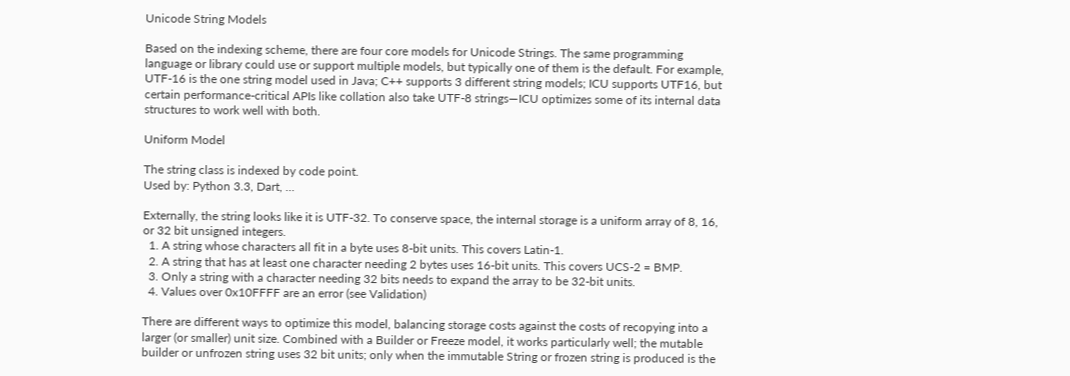Unicode String Models

Based on the indexing scheme, there are four core models for Unicode Strings. The same programming language or library could use or support multiple models, but typically one of them is the default. For example, UTF-16 is the one string model used in Java; C++ supports 3 different string models; ICU supports UTF16, but certain performance-critical APIs like collation also take UTF-8 strings—ICU optimizes some of its internal data structures to work well with both.

Uniform Model

The string class is indexed by code point.
Used by: Python 3.3, Dart, …

Externally, the string looks like it is UTF-32. To conserve space, the internal storage is a uniform array of 8, 16, or 32 bit unsigned integers.
  1. A string whose characters all fit in a byte uses 8-bit units. This covers Latin-1.
  2. A string that has at least one character needing 2 bytes uses 16-bit units. This covers UCS-2 = BMP.
  3. Only a string with a character needing 32 bits needs to expand the array to be 32-bit units.
  4. Values over 0x10FFFF are an error (see Validation)

There are different ways to optimize this model, balancing storage costs against the costs of recopying into a larger (or smaller) unit size. Combined with a Builder or Freeze model, it works particularly well; the mutable builder or unfrozen string uses 32 bit units; only when the immutable String or frozen string is produced is the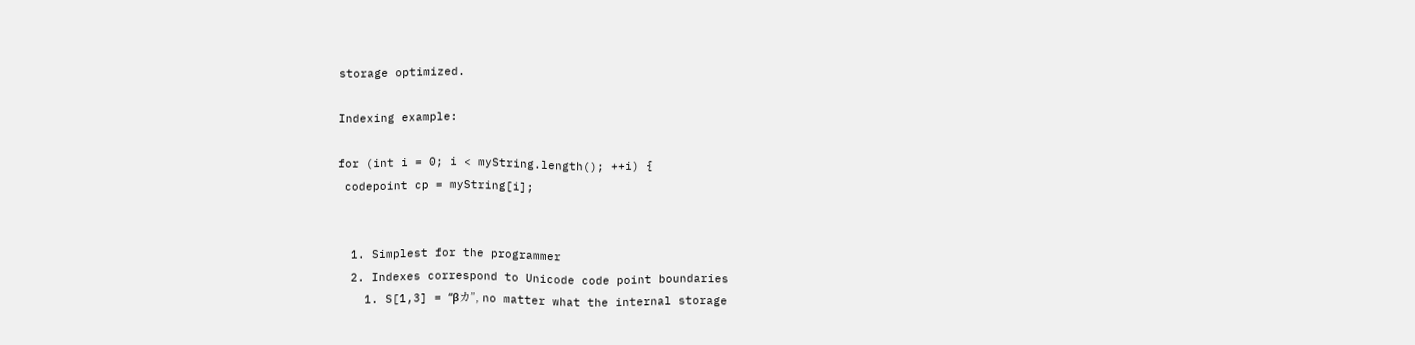storage optimized.

Indexing example:

for (int i = 0; i < myString.length(); ++i) {
 codepoint cp = myString[i];


  1. Simplest for the programmer
  2. Indexes correspond to Unicode code point boundaries
    1. S[1,3] = “βカ”, no matter what the internal storage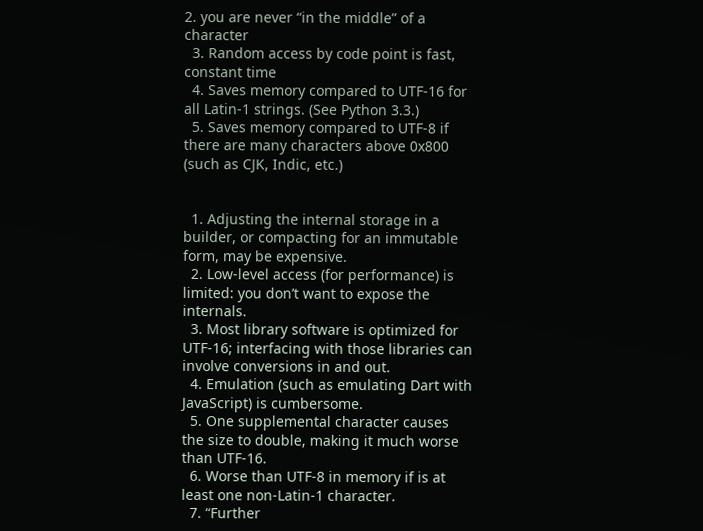2. you are never “in the middle” of a character
  3. Random access by code point is fast, constant time
  4. Saves memory compared to UTF-16 for all Latin-1 strings. (See Python 3.3.)
  5. Saves memory compared to UTF-8 if there are many characters above 0x800 (such as CJK, Indic, etc.)


  1. Adjusting the internal storage in a builder, or compacting for an immutable form, may be expensive.
  2. Low-level access (for performance) is limited: you don’t want to expose the internals.
  3. Most library software is optimized for UTF-16; interfacing with those libraries can involve conversions in and out.
  4. Emulation (such as emulating Dart with JavaScript) is cumbersome.
  5. One supplemental character causes the size to double, making it much worse than UTF-16.
  6. Worse than UTF-8 in memory if is at least one non-Latin-1 character.
  7. “Further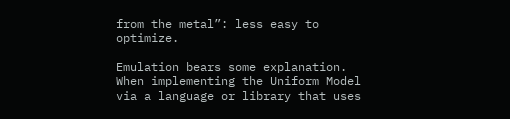from the metal”: less easy to optimize.

Emulation bears some explanation. When implementing the Uniform Model via a language or library that uses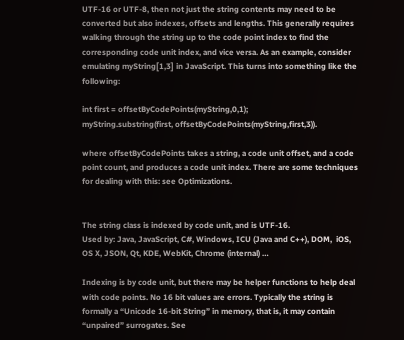UTF-16 or UTF-8, then not just the string contents may need to be converted but also indexes, offsets and lengths. This generally requires walking through the string up to the code point index to find the corresponding code unit index, and vice versa. As an example, consider emulating myString[1,3] in JavaScript. This turns into something like the following:

int first = offsetByCodePoints(myString,0,1);
myString.substring(first, offsetByCodePoints(myString,first,3)).

where offsetByCodePoints takes a string, a code unit offset, and a code point count, and produces a code unit index. There are some techniques for dealing with this: see Optimizations.


The string class is indexed by code unit, and is UTF-16.
Used by: Java, JavaScript, C#, Windows, ICU (Java and C++), DOM,  iOS, OS X, JSON, Qt, KDE, WebKit, Chrome (internal) …

Indexing is by code unit, but there may be helper functions to help deal with code points. No 16 bit values are errors. Typically the string is formally a “Unicode 16-bit String” in memory, that is, it may contain “unpaired” surrogates. See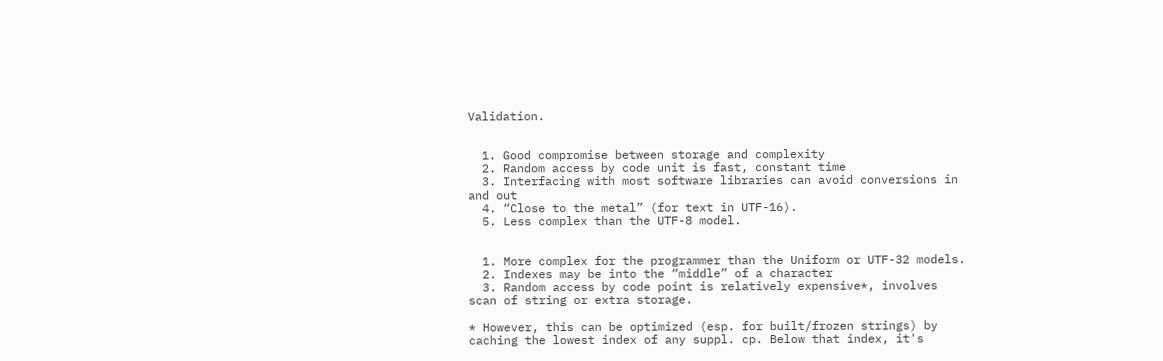Validation.


  1. Good compromise between storage and complexity
  2. Random access by code unit is fast, constant time
  3. Interfacing with most software libraries can avoid conversions in and out
  4. “Close to the metal” (for text in UTF-16).
  5. Less complex than the UTF-8 model.


  1. More complex for the programmer than the Uniform or UTF-32 models.
  2. Indexes may be into the “middle” of a character
  3. Random access by code point is relatively expensive*, involves scan of string or extra storage.

* However, this can be optimized (esp. for built/frozen strings) by caching the lowest index of any suppl. cp. Below that index, it's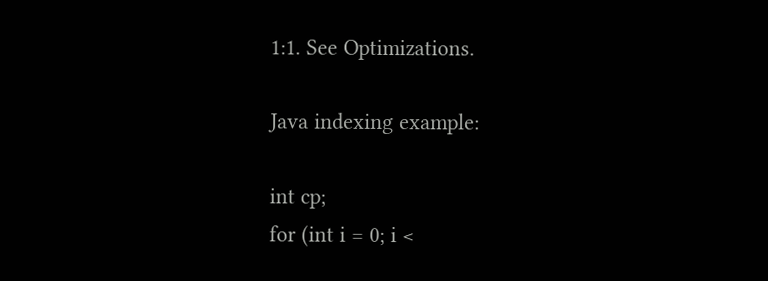1:1. See Optimizations.

Java indexing example:

int cp;
for (int i = 0; i <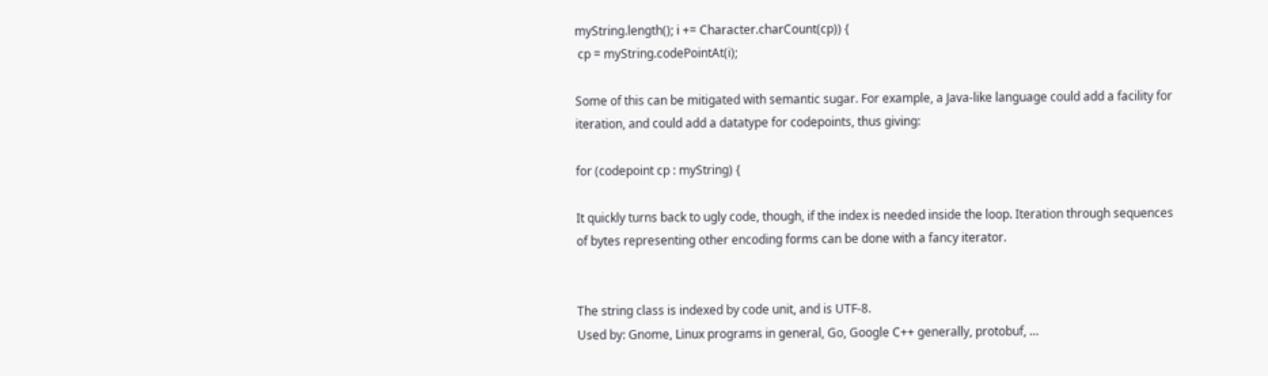myString.length(); i += Character.charCount(cp)) {
 cp = myString.codePointAt(i);

Some of this can be mitigated with semantic sugar. For example, a Java-like language could add a facility for iteration, and could add a datatype for codepoints, thus giving:

for (codepoint cp : myString) {

It quickly turns back to ugly code, though, if the index is needed inside the loop. Iteration through sequences of bytes representing other encoding forms can be done with a fancy iterator.


The string class is indexed by code unit, and is UTF-8.
Used by: Gnome, Linux programs in general, Go, Google C++ generally, protobuf, …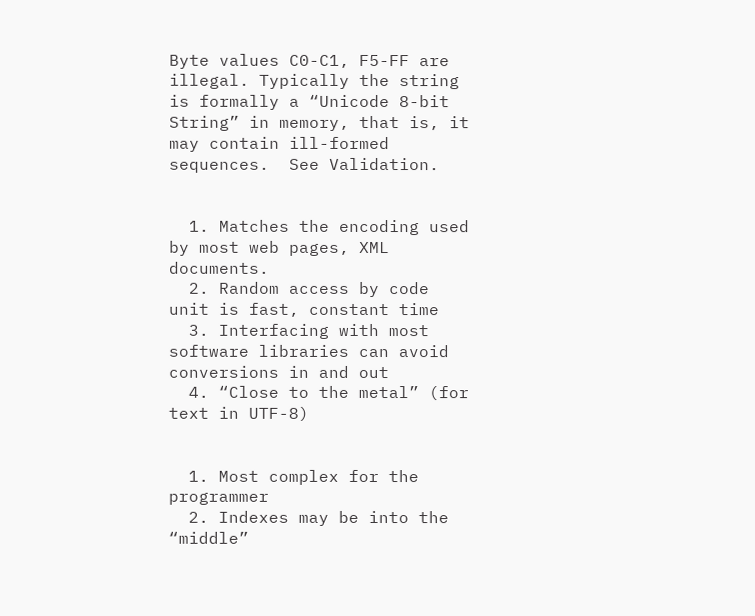Byte values C0-C1, F5-FF are illegal. Typically the string is formally a “Unicode 8-bit String” in memory, that is, it may contain ill-formed sequences.  See Validation.


  1. Matches the encoding used by most web pages, XML documents.
  2. Random access by code unit is fast, constant time
  3. Interfacing with most software libraries can avoid conversions in and out
  4. “Close to the metal” (for text in UTF-8)


  1. Most complex for the programmer
  2. Indexes may be into the “middle”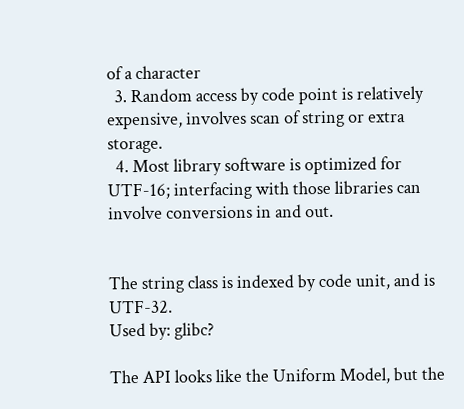of a character
  3. Random access by code point is relatively expensive, involves scan of string or extra storage.
  4. Most library software is optimized for UTF-16; interfacing with those libraries can involve conversions in and out.


The string class is indexed by code unit, and is UTF-32.
Used by: glibc?

The API looks like the Uniform Model, but the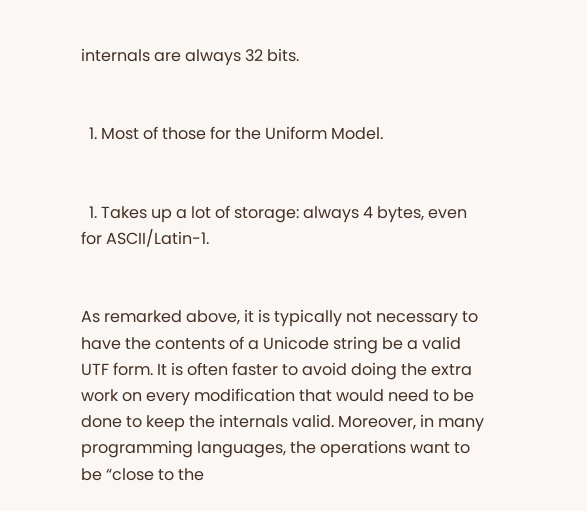internals are always 32 bits.


  1. Most of those for the Uniform Model.


  1. Takes up a lot of storage: always 4 bytes, even for ASCII/Latin-1.


As remarked above, it is typically not necessary to have the contents of a Unicode string be a valid UTF form. It is often faster to avoid doing the extra work on every modification that would need to be done to keep the internals valid. Moreover, in many programming languages, the operations want to be “close to the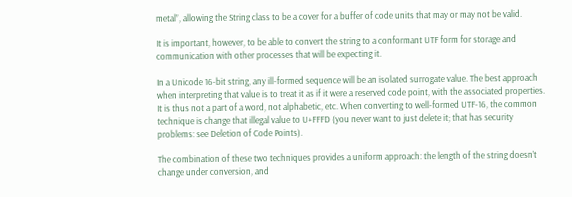metal”, allowing the String class to be a cover for a buffer of code units that may or may not be valid.

It is important, however, to be able to convert the string to a conformant UTF form for storage and communication with other processes that will be expecting it.

In a Unicode 16-bit string, any ill-formed sequence will be an isolated surrogate value. The best approach when interpreting that value is to treat it as if it were a reserved code point, with the associated properties. It is thus not a part of a word, not alphabetic, etc. When converting to well-formed UTF-16, the common technique is change that illegal value to U+FFFD (you never want to just delete it; that has security problems: see Deletion of Code Points).

The combination of these two techniques provides a uniform approach: the length of the string doesn’t change under conversion, and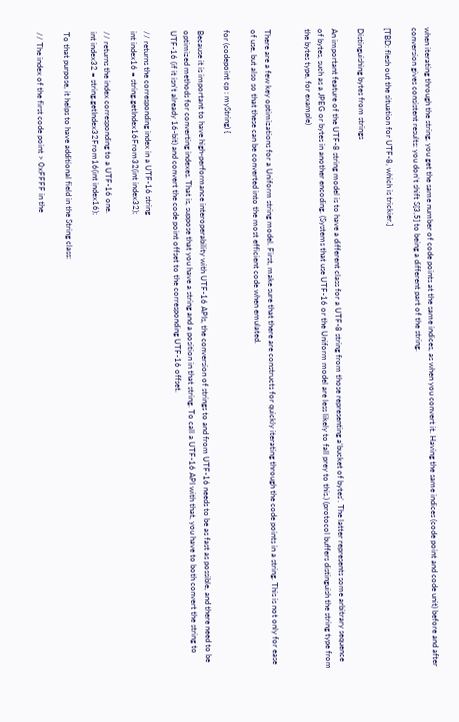when iterating through the string, you get the same number of code points at the same indices, as when you convert it. Having the same indices (code point and code unit) before and after conversion gives consistent results: you don’t shift S[3,5] to being a different part of the string.

[TBD: flesh out the situation for UTF-8, which is trickier.]

Distinguishing bytes from strings

An important feature of the UTF-8 string model is to have a different class for a UTF-8 string from those representing a‘bucket of bytes’. The latter represents some arbitrary sequence of bytes, such as a JPEG or bytes in another encoding. (Systems that use UTF-16 or the Uniform model are less likely to fall prey to this.) (protocol buffers distinguish the string type from the bytes type, for example)


There are a few key optimizations for a Uniform string model. First, make sure that there are constructs for quickly iterating through the code points in a string. This is not only for ease of use, but also so that these can be converted into the most efficient code when emulated.

for (codepoint cp : myString) {

Because it is important to have high-performance interoperability with UTF-16 APIs, the conversion of strings to and from UTF-16 needs to be as fast as possible, and there need to be optimized methods for converting indexes. That is, suppose that you have a string and a position in that string. To call a UTF-16 API with that, you have to both convert the string to UTF-16 (if it isn’t already 16-bit) and convert the code point offset to the corresponding UTF-16 offset.

// returns the corresponding index in a UTF-16 string
int index16 = string.getIndex16From32(int index32);

// returns the index corresponding to a UTF-16 one.
int index32 = string.getIndex32From16(int index16);

To that purpose, it helps to have additional field in the String class:

// The index of the first code point > 0xFFFF in the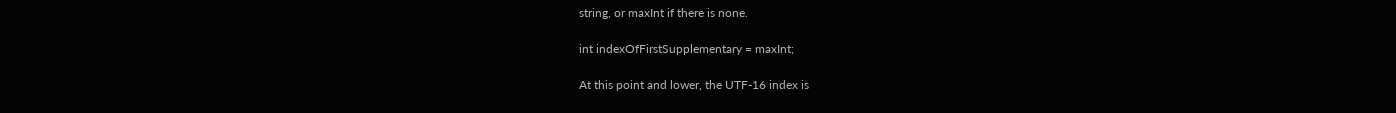string, or maxInt if there is none.

int indexOfFirstSupplementary = maxInt;

At this point and lower, the UTF-16 index is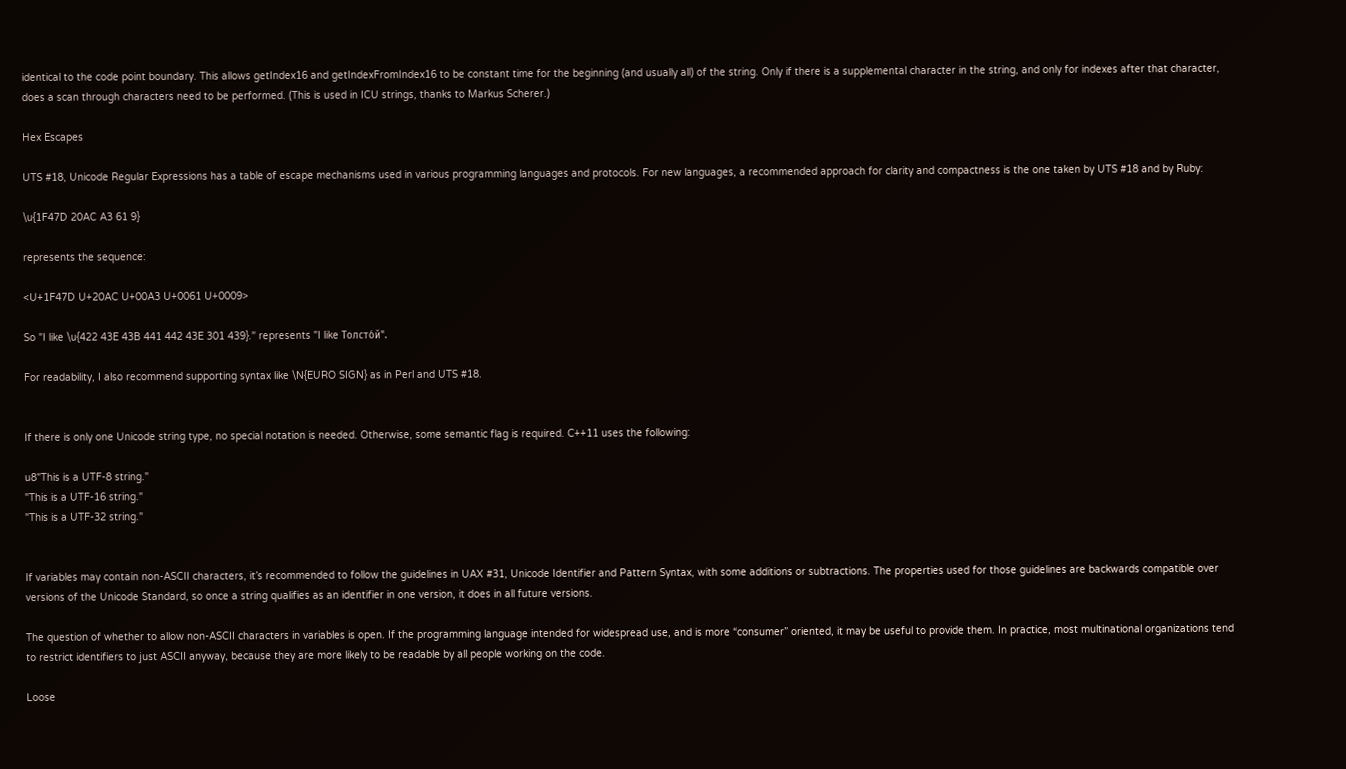identical to the code point boundary. This allows getIndex16 and getIndexFromIndex16 to be constant time for the beginning (and usually all) of the string. Only if there is a supplemental character in the string, and only for indexes after that character, does a scan through characters need to be performed. (This is used in ICU strings, thanks to Markus Scherer.)

Hex Escapes

UTS #18, Unicode Regular Expressions has a table of escape mechanisms used in various programming languages and protocols. For new languages, a recommended approach for clarity and compactness is the one taken by UTS #18 and by Ruby:

\u{1F47D 20AC A3 61 9}

represents the sequence:

<U+1F47D U+20AC U+00A3 U+0061 U+0009>

So "I like \u{422 43E 43B 441 442 43E 301 439}." represents "I like Толсто́й".

For readability, I also recommend supporting syntax like \N{EURO SIGN} as in Perl and UTS #18.


If there is only one Unicode string type, no special notation is needed. Otherwise, some semantic flag is required. C++11 uses the following:

u8"This is a UTF-8 string."
"This is a UTF-16 string."
"This is a UTF-32 string."


If variables may contain non-ASCII characters, it’s recommended to follow the guidelines in UAX #31, Unicode Identifier and Pattern Syntax, with some additions or subtractions. The properties used for those guidelines are backwards compatible over versions of the Unicode Standard, so once a string qualifies as an identifier in one version, it does in all future versions.

The question of whether to allow non-ASCII characters in variables is open. If the programming language intended for widespread use, and is more “consumer” oriented, it may be useful to provide them. In practice, most multinational organizations tend to restrict identifiers to just ASCII anyway, because they are more likely to be readable by all people working on the code.

Loose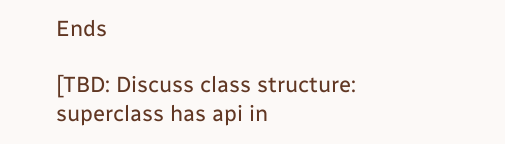Ends

[TBD: Discuss class structure: superclass has api in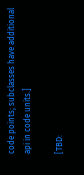code points; subclasses have additional api in code units.]

[TBD: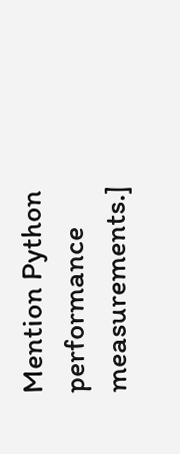Mention Python performance measurements.]